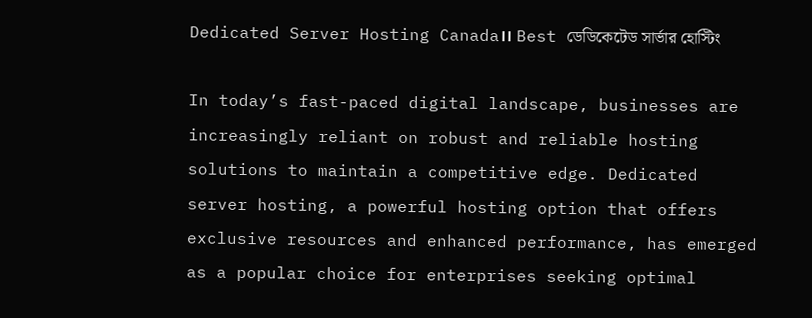Dedicated Server Hosting Canada।। Best ডেডিকেটেড সার্ভার হোস্টিং

In today’s fast-paced digital landscape, businesses are increasingly reliant on robust and reliable hosting solutions to maintain a competitive edge. Dedicated server hosting, a powerful hosting option that offers exclusive resources and enhanced performance, has emerged as a popular choice for enterprises seeking optimal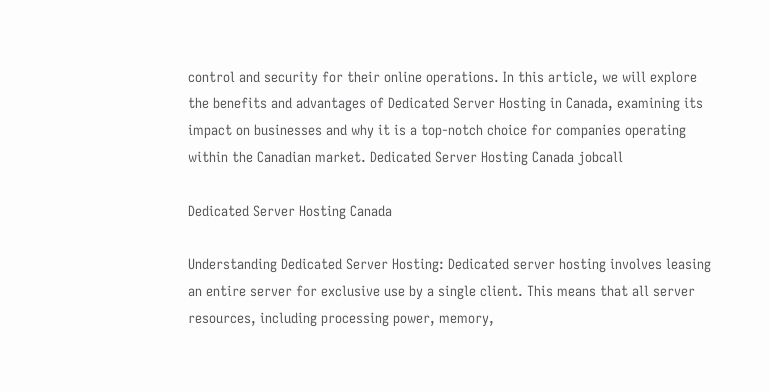control and security for their online operations. In this article, we will explore the benefits and advantages of Dedicated Server Hosting in Canada, examining its impact on businesses and why it is a top-notch choice for companies operating within the Canadian market. Dedicated Server Hosting Canada jobcall

Dedicated Server Hosting Canada

Understanding Dedicated Server Hosting: Dedicated server hosting involves leasing an entire server for exclusive use by a single client. This means that all server resources, including processing power, memory,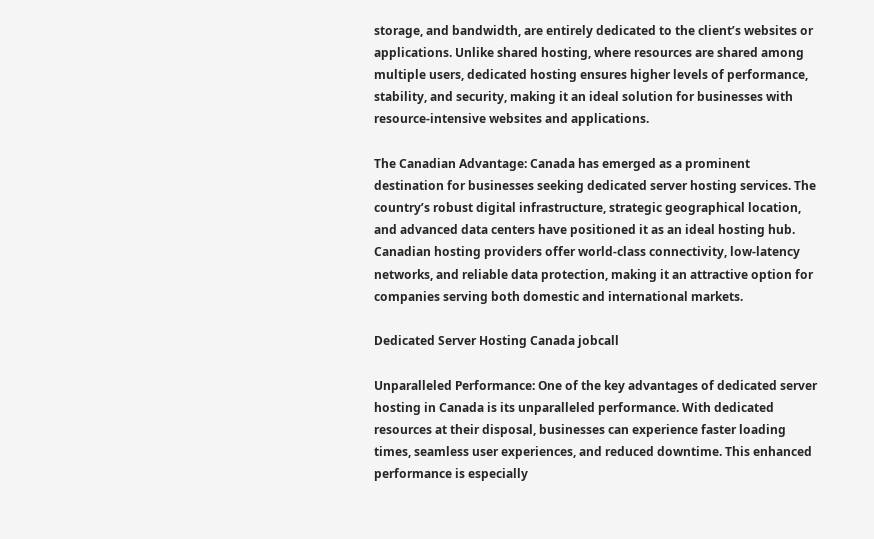storage, and bandwidth, are entirely dedicated to the client’s websites or applications. Unlike shared hosting, where resources are shared among multiple users, dedicated hosting ensures higher levels of performance, stability, and security, making it an ideal solution for businesses with resource-intensive websites and applications.

The Canadian Advantage: Canada has emerged as a prominent destination for businesses seeking dedicated server hosting services. The country’s robust digital infrastructure, strategic geographical location, and advanced data centers have positioned it as an ideal hosting hub. Canadian hosting providers offer world-class connectivity, low-latency networks, and reliable data protection, making it an attractive option for companies serving both domestic and international markets.

Dedicated Server Hosting Canada jobcall

Unparalleled Performance: One of the key advantages of dedicated server hosting in Canada is its unparalleled performance. With dedicated resources at their disposal, businesses can experience faster loading times, seamless user experiences, and reduced downtime. This enhanced performance is especially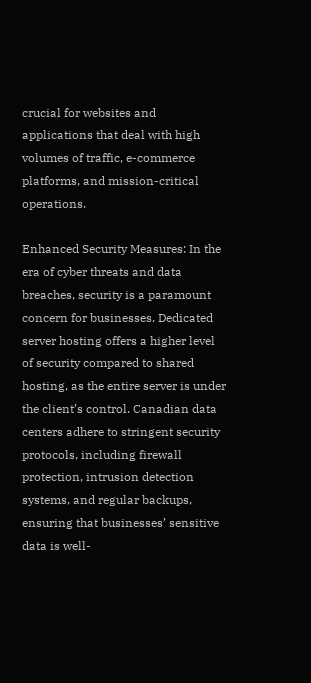crucial for websites and applications that deal with high volumes of traffic, e-commerce platforms, and mission-critical operations.

Enhanced Security Measures: In the era of cyber threats and data breaches, security is a paramount concern for businesses. Dedicated server hosting offers a higher level of security compared to shared hosting, as the entire server is under the client’s control. Canadian data centers adhere to stringent security protocols, including firewall protection, intrusion detection systems, and regular backups, ensuring that businesses’ sensitive data is well-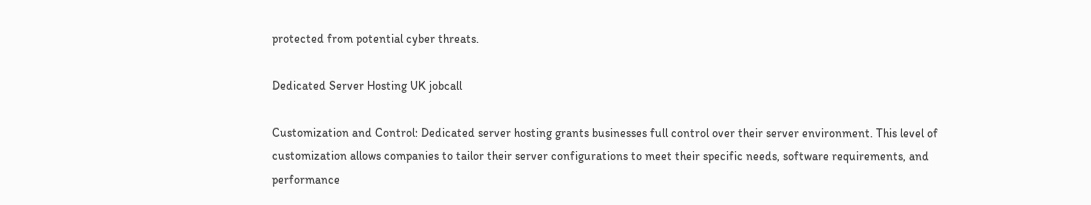protected from potential cyber threats.

Dedicated Server Hosting UK jobcall

Customization and Control: Dedicated server hosting grants businesses full control over their server environment. This level of customization allows companies to tailor their server configurations to meet their specific needs, software requirements, and performance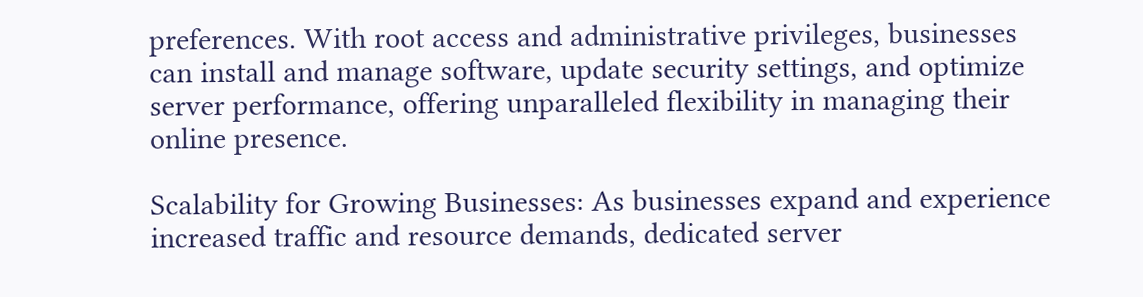preferences. With root access and administrative privileges, businesses can install and manage software, update security settings, and optimize server performance, offering unparalleled flexibility in managing their online presence.

Scalability for Growing Businesses: As businesses expand and experience increased traffic and resource demands, dedicated server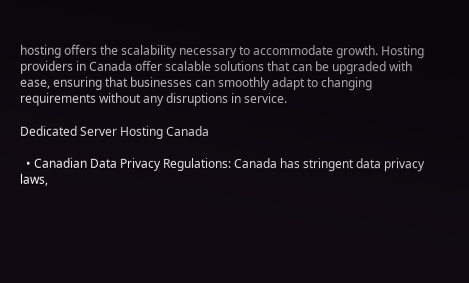hosting offers the scalability necessary to accommodate growth. Hosting providers in Canada offer scalable solutions that can be upgraded with ease, ensuring that businesses can smoothly adapt to changing requirements without any disruptions in service.

Dedicated Server Hosting Canada

  • Canadian Data Privacy Regulations: Canada has stringent data privacy laws,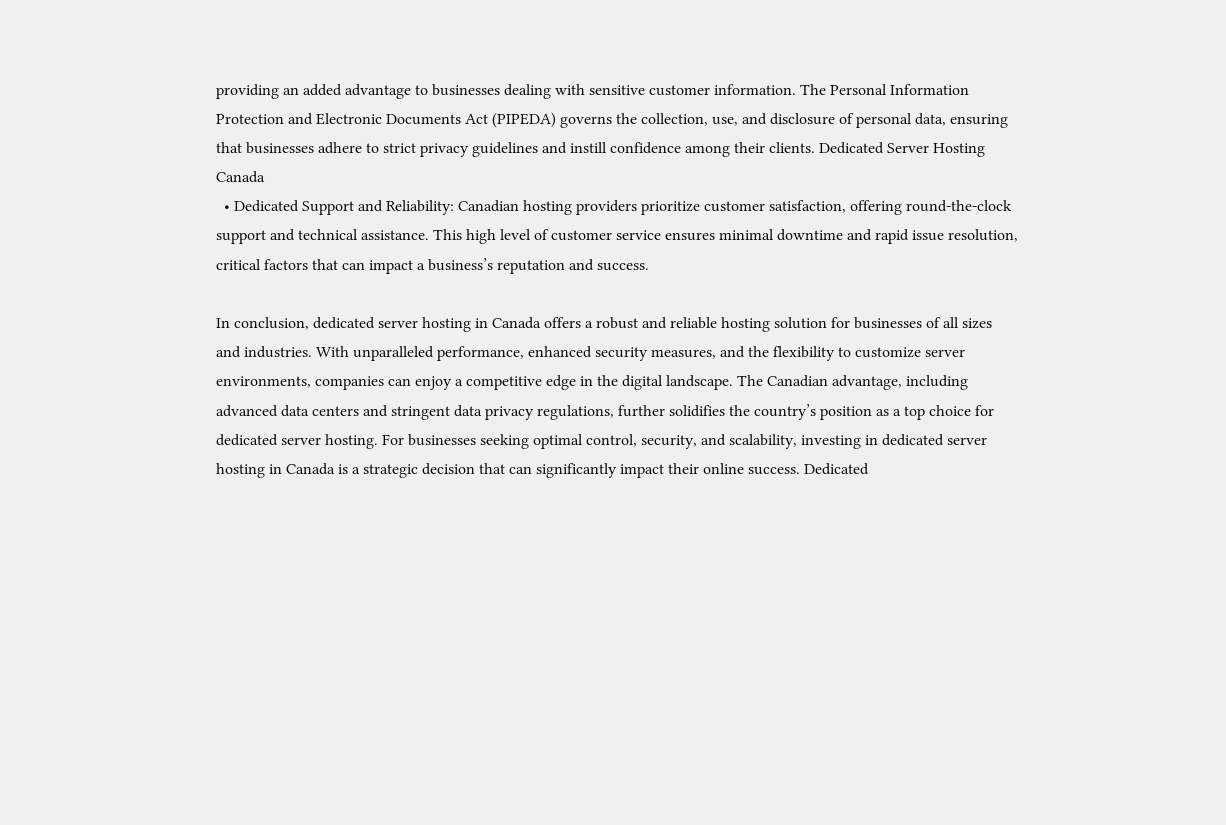providing an added advantage to businesses dealing with sensitive customer information. The Personal Information Protection and Electronic Documents Act (PIPEDA) governs the collection, use, and disclosure of personal data, ensuring that businesses adhere to strict privacy guidelines and instill confidence among their clients. Dedicated Server Hosting Canada
  • Dedicated Support and Reliability: Canadian hosting providers prioritize customer satisfaction, offering round-the-clock support and technical assistance. This high level of customer service ensures minimal downtime and rapid issue resolution, critical factors that can impact a business’s reputation and success.

In conclusion, dedicated server hosting in Canada offers a robust and reliable hosting solution for businesses of all sizes and industries. With unparalleled performance, enhanced security measures, and the flexibility to customize server environments, companies can enjoy a competitive edge in the digital landscape. The Canadian advantage, including advanced data centers and stringent data privacy regulations, further solidifies the country’s position as a top choice for dedicated server hosting. For businesses seeking optimal control, security, and scalability, investing in dedicated server hosting in Canada is a strategic decision that can significantly impact their online success. Dedicated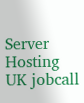Server Hosting UK jobcall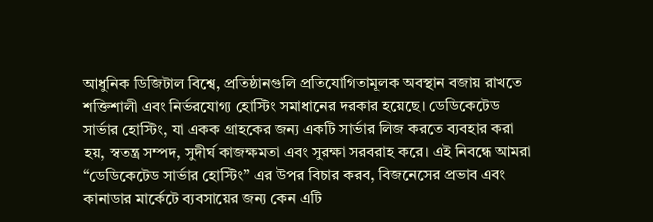আধুনিক ডিজিটাল বিশ্বে, প্রতিষ্ঠানগুলি প্রতিযোগিতামূলক অবস্থান বজায় রাখতে শক্তিশালী এবং নির্ভরযোগ্য হোস্টিং সমাধানের দরকার হয়েছে। ডেডিকেটেড সার্ভার হোস্টিং, যা একক গ্রাহকের জন্য একটি সার্ভার লিজ করতে ব্যবহার করা হয়, স্বতন্ত্র সম্পদ, সুদীর্ঘ কাজক্ষমতা এবং সুরক্ষা সরবরাহ করে। এই নিবন্ধে আমরা “ডেডিকেটেড সার্ভার হোস্টিং” এর উপর বিচার করব, বিজনেসের প্রভাব এবং কানাডার মার্কেটে ব্যবসায়ের জন্য কেন এটি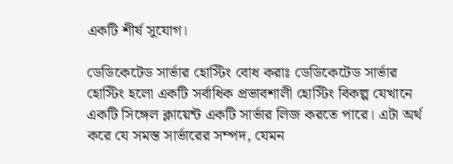একটি শীর্ষ সুযোগ।

ডেডিকেটেড সার্ভার হোস্টিং বোধ করাঃ ডেডিকেটেড সার্ভার হোস্টিং হলো একটি সর্বাধিক প্রভাবশালী হোস্টিং বিকল্প যেখানে একটি সিঙ্গেল ক্লায়েন্ট একটি সার্ভার লিজ করতে পারে। এটা অর্থ করে যে সমস্ত সার্ভারের সম্পদ, যেমন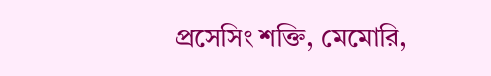প্রসেসিং শক্তি, মেমোরি,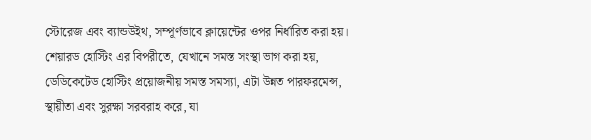স্টোরেজ এবং ব্যান্ডউইথ, সম্পূর্ণভাবে ক্লায়েন্টের ওপর নির্ধারিত করা হয়। শেয়ারড হোস্টিং এর বিপরীতে, যেখানে সমস্ত সংস্থা ভাগ করা হয়, ডেডিকেটেড হোস্টিং প্রয়োজনীয় সমস্ত সমস্যা, এটা উন্নত পারফরমেন্স, স্থায়ীতা এবং সুরক্ষা সরবরাহ করে, যা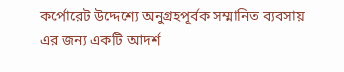কর্পোরেট উদ্দেশ্যে অনুগ্রহপূর্বক সম্মানিত ব্যবসায় এর জন্য একটি আদর্শ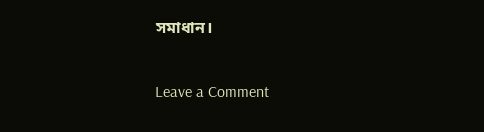সমাধান।

Leave a Comment